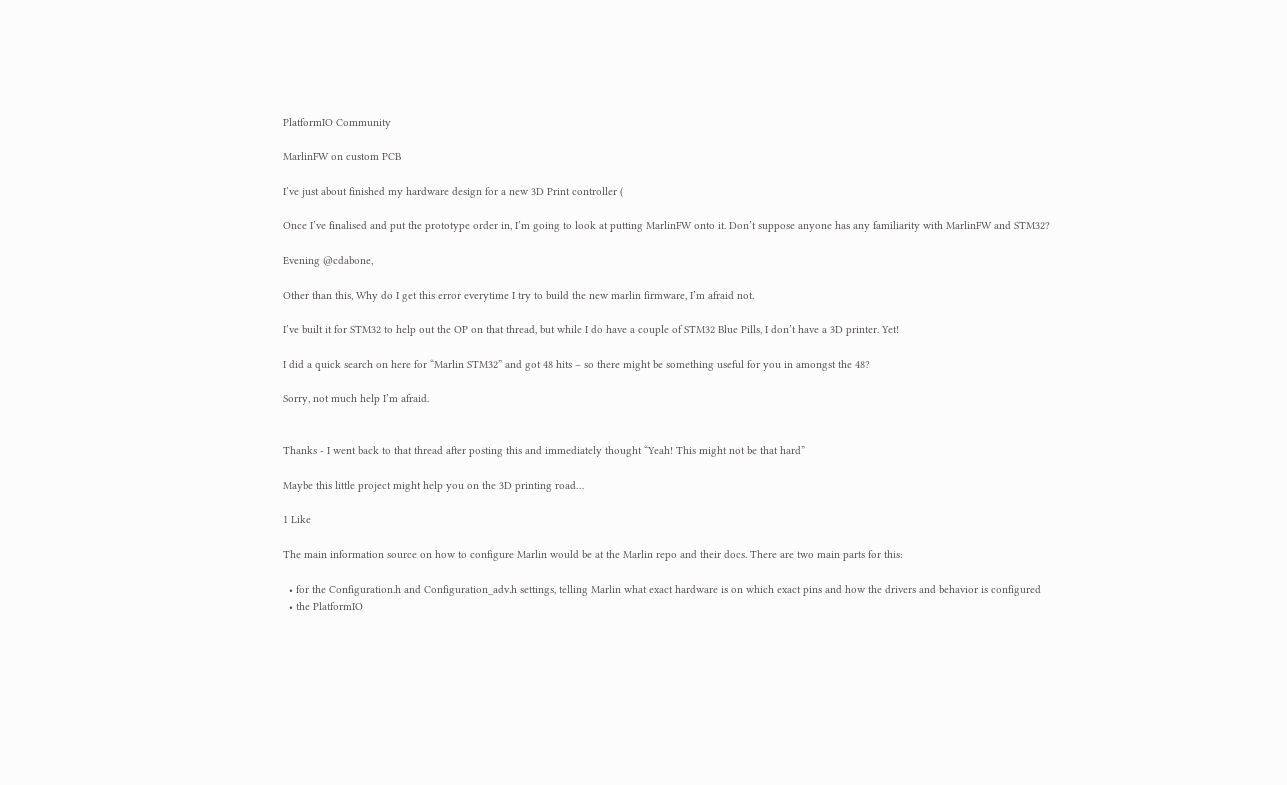PlatformIO Community

MarlinFW on custom PCB

I’ve just about finished my hardware design for a new 3D Print controller (

Once I’ve finalised and put the prototype order in, I’m going to look at putting MarlinFW onto it. Don’t suppose anyone has any familiarity with MarlinFW and STM32?

Evening @cdabone,

Other than this, Why do I get this error everytime I try to build the new marlin firmware, I’m afraid not.

I’ve built it for STM32 to help out the OP on that thread, but while I do have a couple of STM32 Blue Pills, I don’t have a 3D printer. Yet!

I did a quick search on here for “Marlin STM32” and got 48 hits – so there might be something useful for you in amongst the 48?

Sorry, not much help I’m afraid.


Thanks - I went back to that thread after posting this and immediately thought “Yeah! This might not be that hard”

Maybe this little project might help you on the 3D printing road…

1 Like

The main information source on how to configure Marlin would be at the Marlin repo and their docs. There are two main parts for this:

  • for the Configuration.h and Configuration_adv.h settings, telling Marlin what exact hardware is on which exact pins and how the drivers and behavior is configured
  • the PlatformIO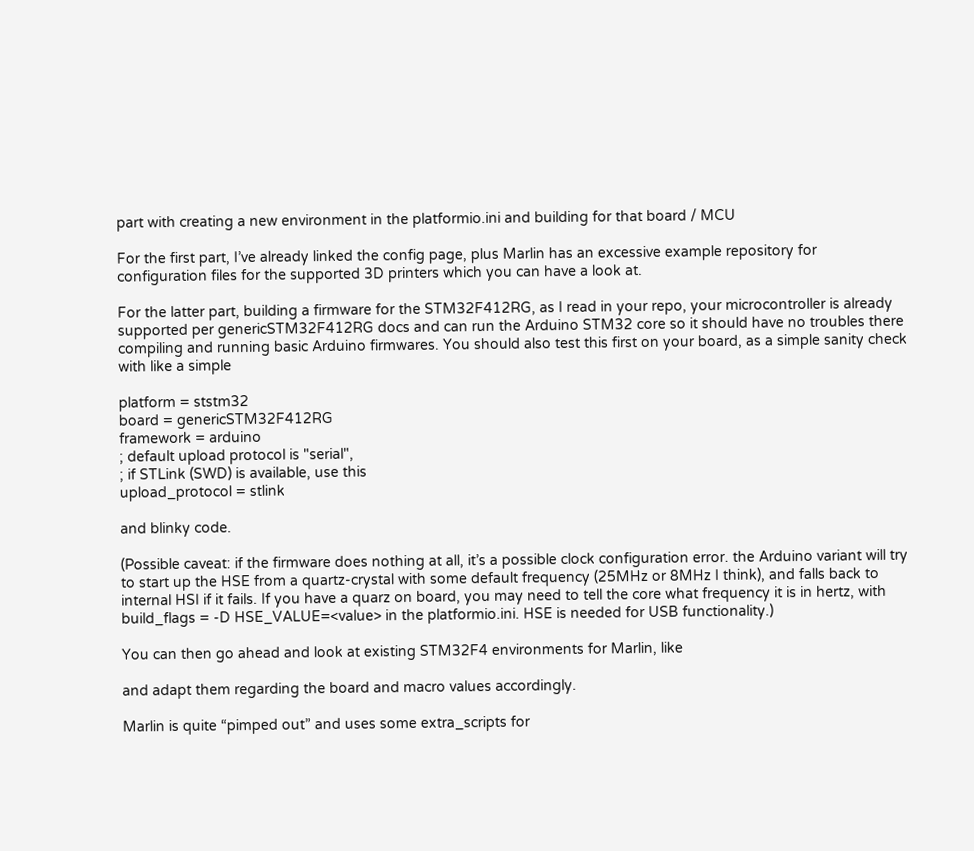part with creating a new environment in the platformio.ini and building for that board / MCU

For the first part, I’ve already linked the config page, plus Marlin has an excessive example repository for configuration files for the supported 3D printers which you can have a look at.

For the latter part, building a firmware for the STM32F412RG, as I read in your repo, your microcontroller is already supported per genericSTM32F412RG docs and can run the Arduino STM32 core so it should have no troubles there compiling and running basic Arduino firmwares. You should also test this first on your board, as a simple sanity check with like a simple

platform = ststm32
board = genericSTM32F412RG
framework = arduino
; default upload protocol is "serial",
; if STLink (SWD) is available, use this
upload_protocol = stlink

and blinky code.

(Possible caveat: if the firmware does nothing at all, it’s a possible clock configuration error. the Arduino variant will try to start up the HSE from a quartz-crystal with some default frequency (25MHz or 8MHz I think), and falls back to internal HSI if it fails. If you have a quarz on board, you may need to tell the core what frequency it is in hertz, with build_flags = -D HSE_VALUE=<value> in the platformio.ini. HSE is needed for USB functionality.)

You can then go ahead and look at existing STM32F4 environments for Marlin, like

and adapt them regarding the board and macro values accordingly.

Marlin is quite “pimped out” and uses some extra_scripts for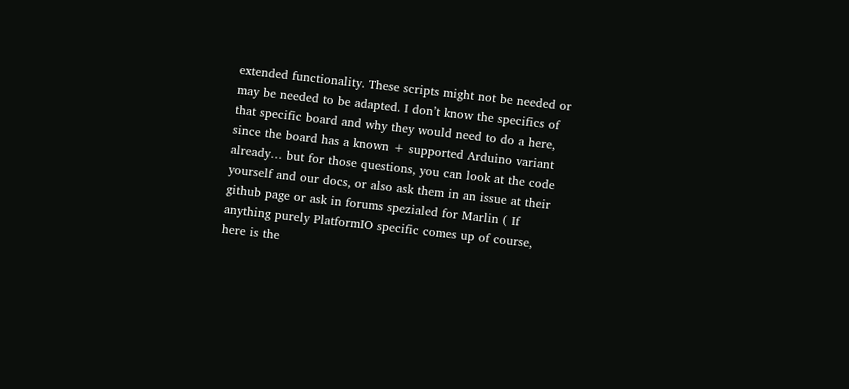extended functionality. These scripts might not be needed or may be needed to be adapted. I don’t know the specifics of that specific board and why they would need to do a here, since the board has a known + supported Arduino variant already… but for those questions, you can look at the code yourself and our docs, or also ask them in an issue at their github page or ask in forums spezialed for Marlin ( If anything purely PlatformIO specific comes up of course, here is the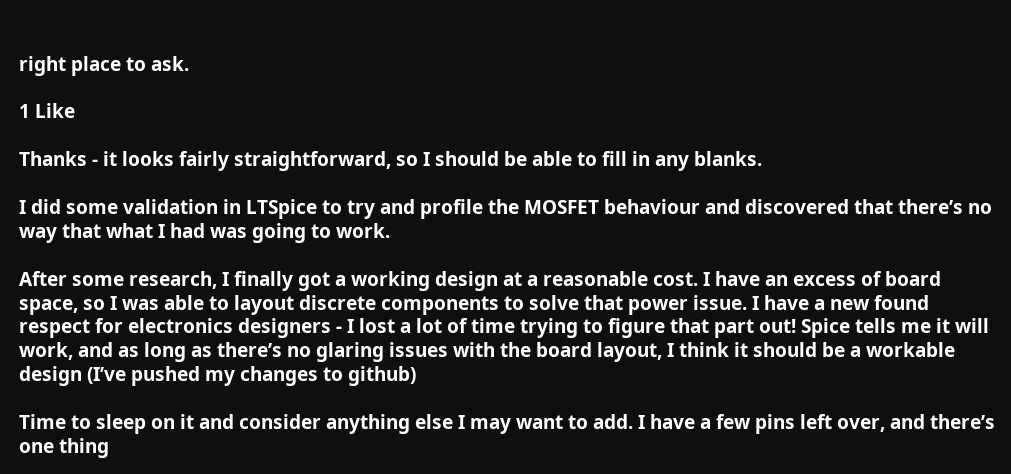right place to ask.

1 Like

Thanks - it looks fairly straightforward, so I should be able to fill in any blanks.

I did some validation in LTSpice to try and profile the MOSFET behaviour and discovered that there’s no way that what I had was going to work.

After some research, I finally got a working design at a reasonable cost. I have an excess of board space, so I was able to layout discrete components to solve that power issue. I have a new found respect for electronics designers - I lost a lot of time trying to figure that part out! Spice tells me it will work, and as long as there’s no glaring issues with the board layout, I think it should be a workable design (I’ve pushed my changes to github)

Time to sleep on it and consider anything else I may want to add. I have a few pins left over, and there’s one thing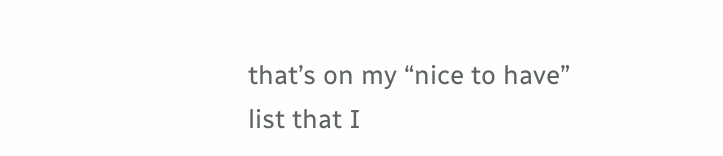that’s on my “nice to have” list that I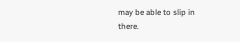may be able to slip in there.